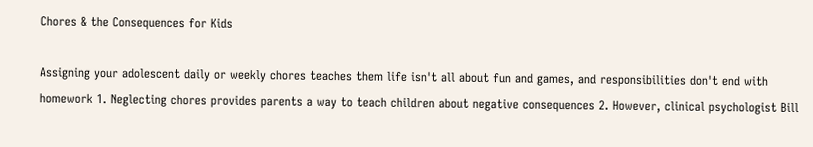Chores & the Consequences for Kids

Assigning your adolescent daily or weekly chores teaches them life isn't all about fun and games, and responsibilities don't end with homework 1. Neglecting chores provides parents a way to teach children about negative consequences 2. However, clinical psychologist Bill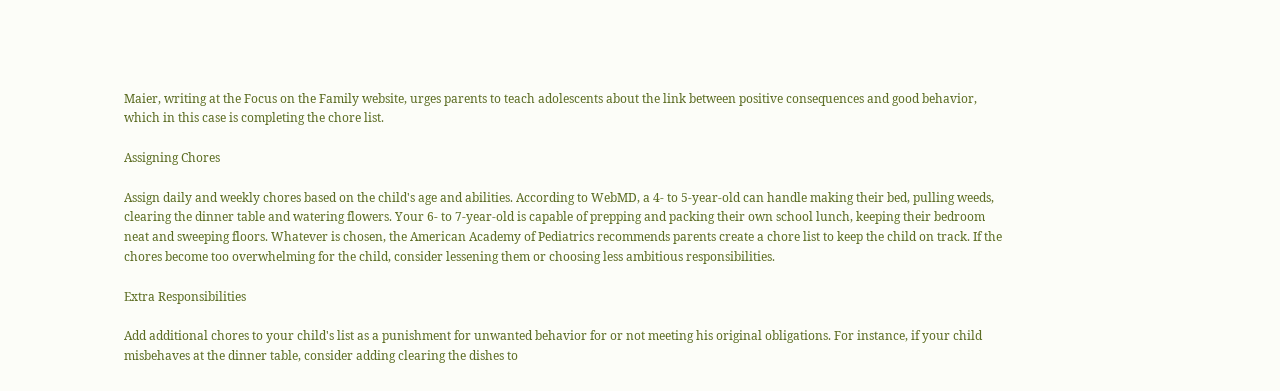Maier, writing at the Focus on the Family website, urges parents to teach adolescents about the link between positive consequences and good behavior, which in this case is completing the chore list.

Assigning Chores

Assign daily and weekly chores based on the child's age and abilities. According to WebMD, a 4- to 5-year-old can handle making their bed, pulling weeds, clearing the dinner table and watering flowers. Your 6- to 7-year-old is capable of prepping and packing their own school lunch, keeping their bedroom neat and sweeping floors. Whatever is chosen, the American Academy of Pediatrics recommends parents create a chore list to keep the child on track. If the chores become too overwhelming for the child, consider lessening them or choosing less ambitious responsibilities.

Extra Responsibilities

Add additional chores to your child's list as a punishment for unwanted behavior for or not meeting his original obligations. For instance, if your child misbehaves at the dinner table, consider adding clearing the dishes to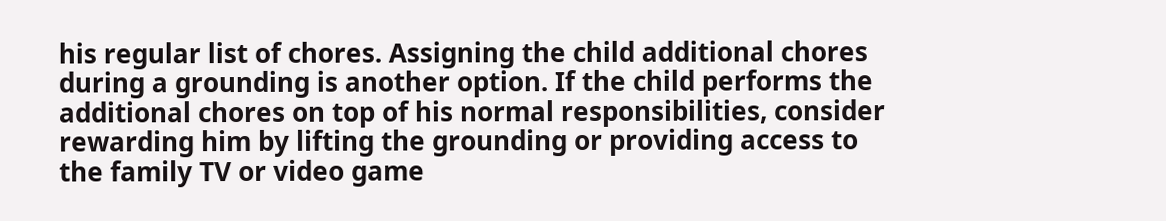his regular list of chores. Assigning the child additional chores during a grounding is another option. If the child performs the additional chores on top of his normal responsibilities, consider rewarding him by lifting the grounding or providing access to the family TV or video game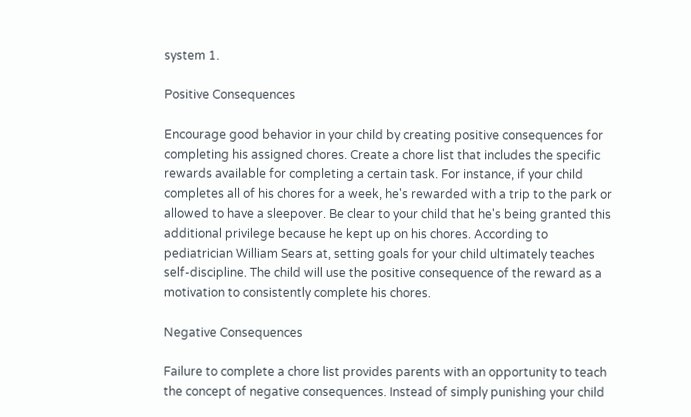system 1.

Positive Consequences

Encourage good behavior in your child by creating positive consequences for completing his assigned chores. Create a chore list that includes the specific rewards available for completing a certain task. For instance, if your child completes all of his chores for a week, he's rewarded with a trip to the park or allowed to have a sleepover. Be clear to your child that he's being granted this additional privilege because he kept up on his chores. According to pediatrician William Sears at, setting goals for your child ultimately teaches self-discipline. The child will use the positive consequence of the reward as a motivation to consistently complete his chores.

Negative Consequences

Failure to complete a chore list provides parents with an opportunity to teach the concept of negative consequences. Instead of simply punishing your child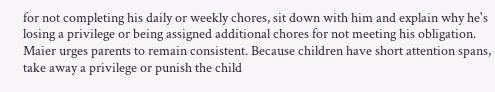for not completing his daily or weekly chores, sit down with him and explain why he's losing a privilege or being assigned additional chores for not meeting his obligation. Maier urges parents to remain consistent. Because children have short attention spans, take away a privilege or punish the child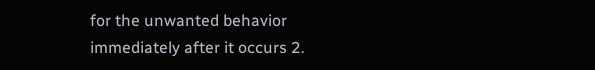for the unwanted behavior immediately after it occurs 2.